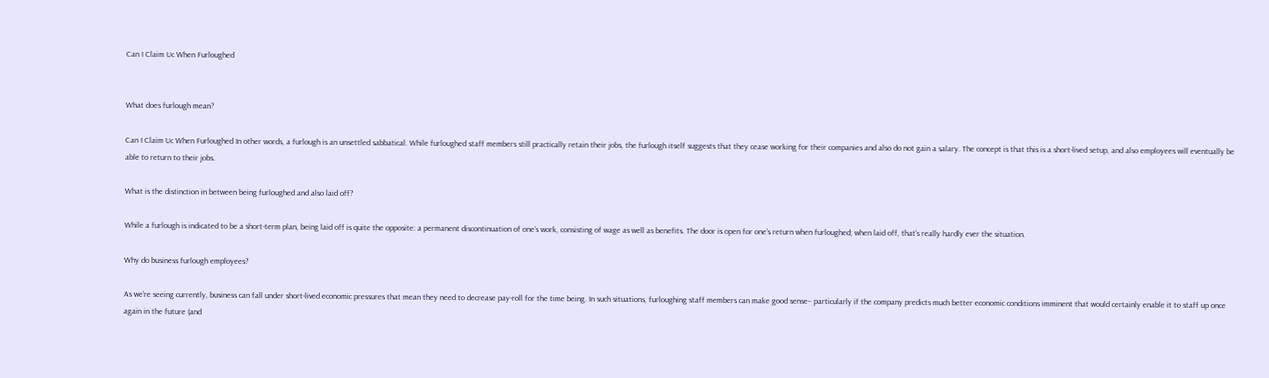Can I Claim Uc When Furloughed


What does furlough mean?

Can I Claim Uc When Furloughed In other words, a furlough is an unsettled sabbatical. While furloughed staff members still practically retain their jobs, the furlough itself suggests that they cease working for their companies and also do not gain a salary. The concept is that this is a short-lived setup, and also employees will eventually be able to return to their jobs.

What is the distinction in between being furloughed and also laid off?

While a furlough is indicated to be a short-term plan, being laid off is quite the opposite: a permanent discontinuation of one’s work, consisting of wage as well as benefits. The door is open for one’s return when furloughed; when laid off, that’s really hardly ever the situation.

Why do business furlough employees?

As we’re seeing currently, business can fall under short-lived economic pressures that mean they need to decrease pay-roll for the time being. In such situations, furloughing staff members can make good sense– particularly if the company predicts much better economic conditions imminent that would certainly enable it to staff up once again in the future (and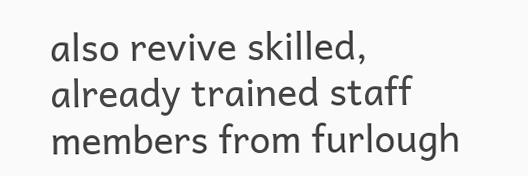also revive skilled, already trained staff members from furlough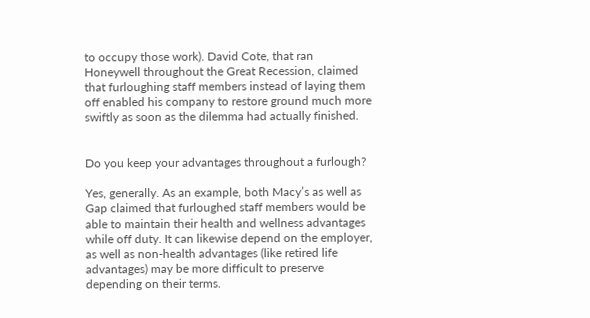to occupy those work). David Cote, that ran Honeywell throughout the Great Recession, claimed that furloughing staff members instead of laying them off enabled his company to restore ground much more swiftly as soon as the dilemma had actually finished.


Do you keep your advantages throughout a furlough?

Yes, generally. As an example, both Macy’s as well as Gap claimed that furloughed staff members would be able to maintain their health and wellness advantages while off duty. It can likewise depend on the employer, as well as non-health advantages (like retired life advantages) may be more difficult to preserve depending on their terms.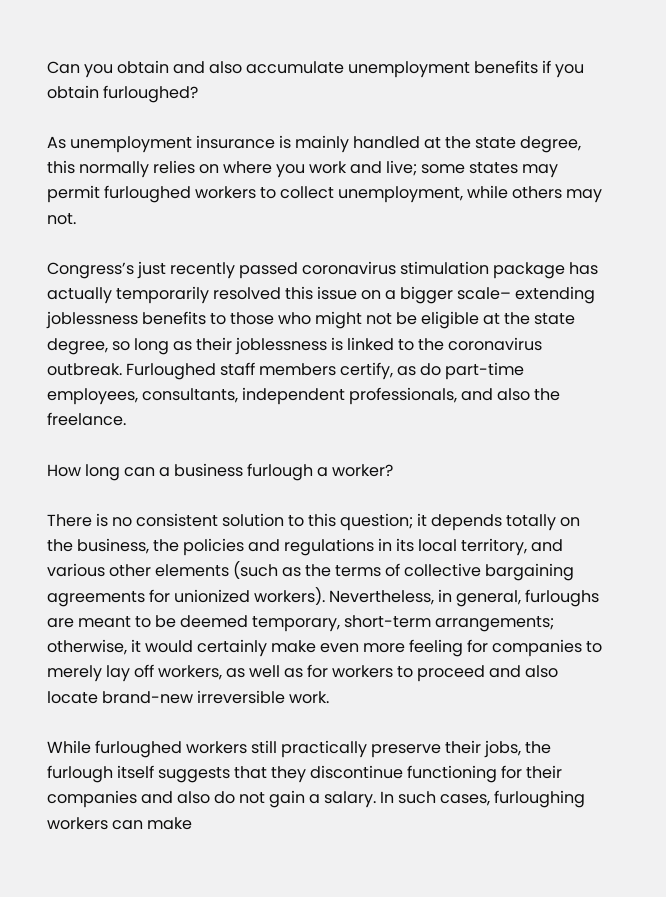Can you obtain and also accumulate unemployment benefits if you obtain furloughed?

As unemployment insurance is mainly handled at the state degree, this normally relies on where you work and live; some states may permit furloughed workers to collect unemployment, while others may not.

Congress’s just recently passed coronavirus stimulation package has actually temporarily resolved this issue on a bigger scale– extending joblessness benefits to those who might not be eligible at the state degree, so long as their joblessness is linked to the coronavirus outbreak. Furloughed staff members certify, as do part-time employees, consultants, independent professionals, and also the freelance.

How long can a business furlough a worker?

There is no consistent solution to this question; it depends totally on the business, the policies and regulations in its local territory, and various other elements (such as the terms of collective bargaining agreements for unionized workers). Nevertheless, in general, furloughs are meant to be deemed temporary, short-term arrangements; otherwise, it would certainly make even more feeling for companies to merely lay off workers, as well as for workers to proceed and also locate brand-new irreversible work.

While furloughed workers still practically preserve their jobs, the furlough itself suggests that they discontinue functioning for their companies and also do not gain a salary. In such cases, furloughing workers can make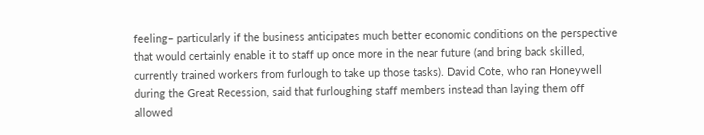feeling– particularly if the business anticipates much better economic conditions on the perspective that would certainly enable it to staff up once more in the near future (and bring back skilled, currently trained workers from furlough to take up those tasks). David Cote, who ran Honeywell during the Great Recession, said that furloughing staff members instead than laying them off allowed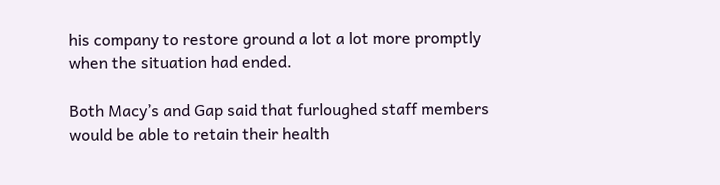his company to restore ground a lot a lot more promptly when the situation had ended.

Both Macy’s and Gap said that furloughed staff members would be able to retain their health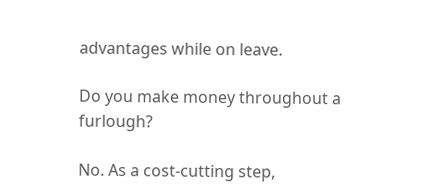advantages while on leave.

Do you make money throughout a furlough?

No. As a cost-cutting step,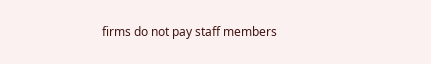firms do not pay staff members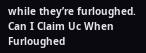while they’re furloughed. Can I Claim Uc When Furloughed